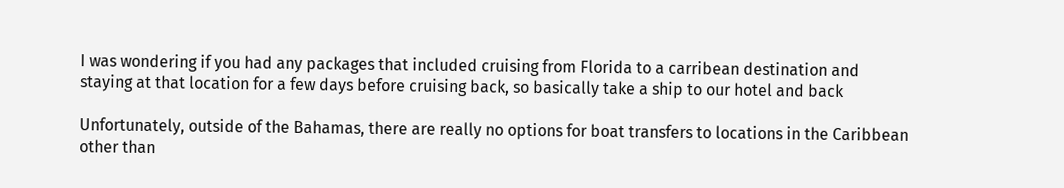I was wondering if you had any packages that included cruising from Florida to a carribean destination and staying at that location for a few days before cruising back, so basically take a ship to our hotel and back

Unfortunately, outside of the Bahamas, there are really no options for boat transfers to locations in the Caribbean other than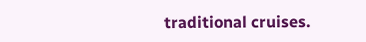traditional cruises.